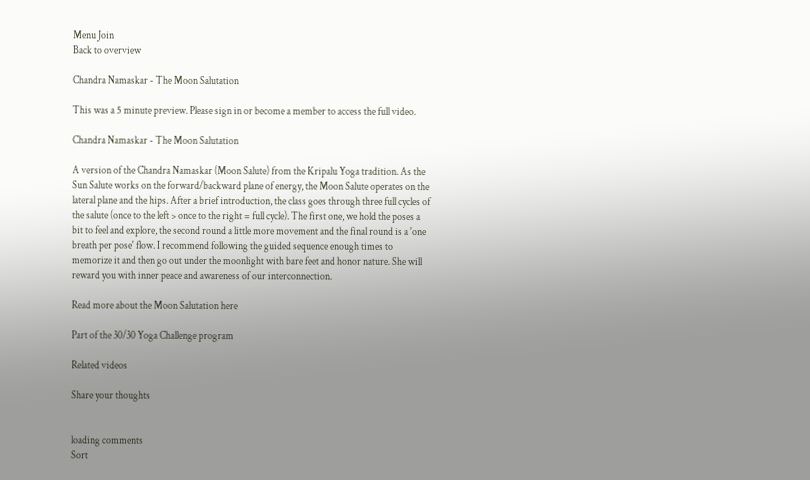Menu Join
Back to overview

Chandra Namaskar - The Moon Salutation

This was a 5 minute preview. Please sign in or become a member to access the full video.

Chandra Namaskar - The Moon Salutation

A version of the Chandra Namaskar (Moon Salute) from the Kripalu Yoga tradition. As the Sun Salute works on the forward/backward plane of energy, the Moon Salute operates on the lateral plane and the hips. After a brief introduction, the class goes through three full cycles of the salute (once to the left > once to the right = full cycle). The first one, we hold the poses a bit to feel and explore, the second round a little more movement and the final round is a 'one breath per pose' flow. I recommend following the guided sequence enough times to memorize it and then go out under the moonlight with bare feet and honor nature. She will reward you with inner peace and awareness of our interconnection.

Read more about the Moon Salutation here

Part of the 30/30 Yoga Challenge program

Related videos

Share your thoughts


loading comments
Sort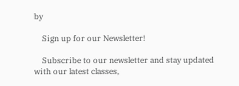by

    Sign up for our Newsletter!

    Subscribe to our newsletter and stay updated with our latest classes,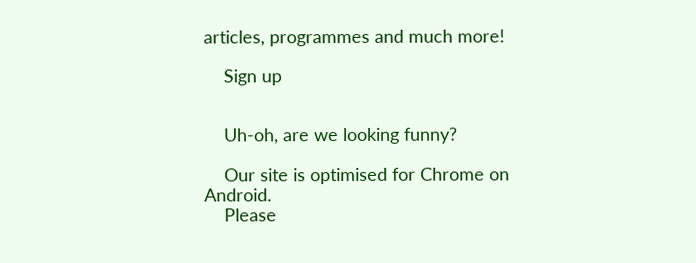articles, programmes and much more!

    Sign up


    Uh-oh, are we looking funny?

    Our site is optimised for Chrome on Android.
    Please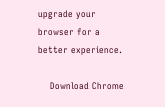upgrade your browser for a better experience.

    Download Chrome